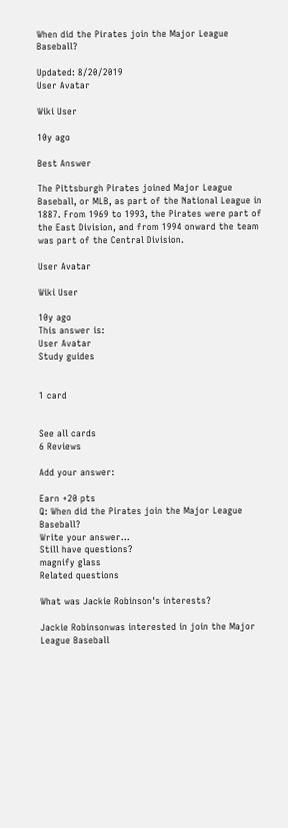When did the Pirates join the Major League Baseball?

Updated: 8/20/2019
User Avatar

Wiki User

10y ago

Best Answer

The Pittsburgh Pirates joined Major League Baseball, or MLB, as part of the National League in 1887. From 1969 to 1993, the Pirates were part of the East Division, and from 1994 onward the team was part of the Central Division.

User Avatar

Wiki User

10y ago
This answer is:
User Avatar
Study guides


1 card


See all cards
6 Reviews

Add your answer:

Earn +20 pts
Q: When did the Pirates join the Major League Baseball?
Write your answer...
Still have questions?
magnify glass
Related questions

What was Jackie Robinson's interests?

Jackie Robinsonwas interested in join the Major League Baseball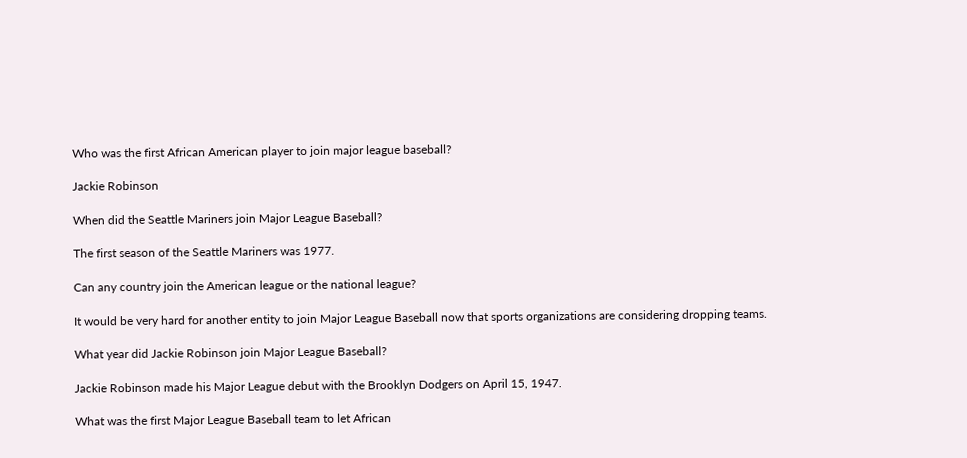Who was the first African American player to join major league baseball?

Jackie Robinson

When did the Seattle Mariners join Major League Baseball?

The first season of the Seattle Mariners was 1977.

Can any country join the American league or the national league?

It would be very hard for another entity to join Major League Baseball now that sports organizations are considering dropping teams.

What year did Jackie Robinson join Major League Baseball?

Jackie Robinson made his Major League debut with the Brooklyn Dodgers on April 15, 1947.

What was the first Major League Baseball team to let African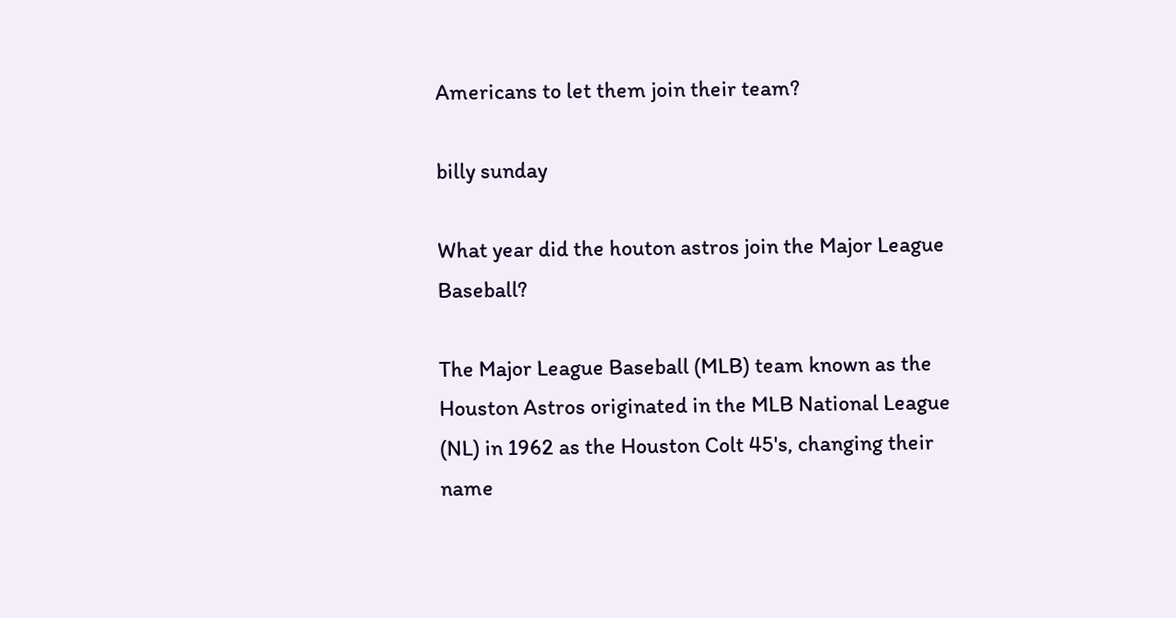Americans to let them join their team?

billy sunday

What year did the houton astros join the Major League Baseball?

The Major League Baseball (MLB) team known as the Houston Astros originated in the MLB National League (NL) in 1962 as the Houston Colt 45's, changing their name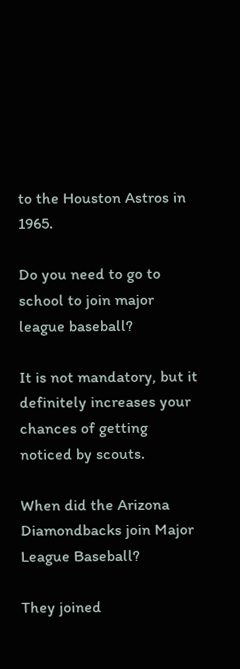to the Houston Astros in 1965.

Do you need to go to school to join major league baseball?

It is not mandatory, but it definitely increases your chances of getting noticed by scouts.

When did the Arizona Diamondbacks join Major League Baseball?

They joined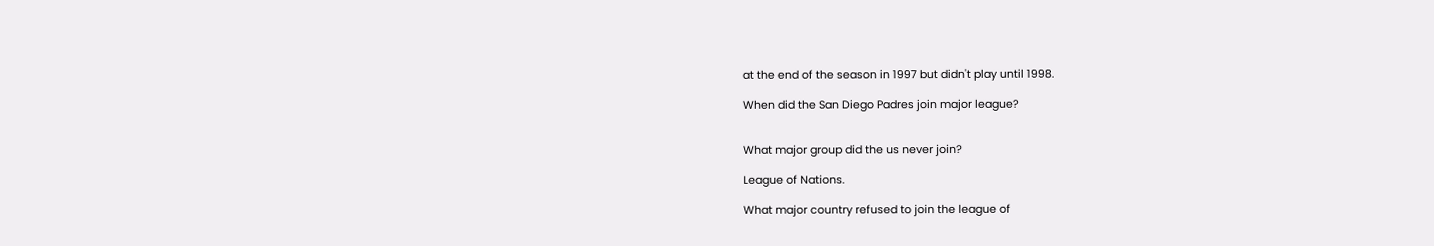at the end of the season in 1997 but didn't play until 1998.

When did the San Diego Padres join major league?


What major group did the us never join?

League of Nations.

What major country refused to join the league of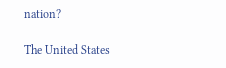nation?

The United States